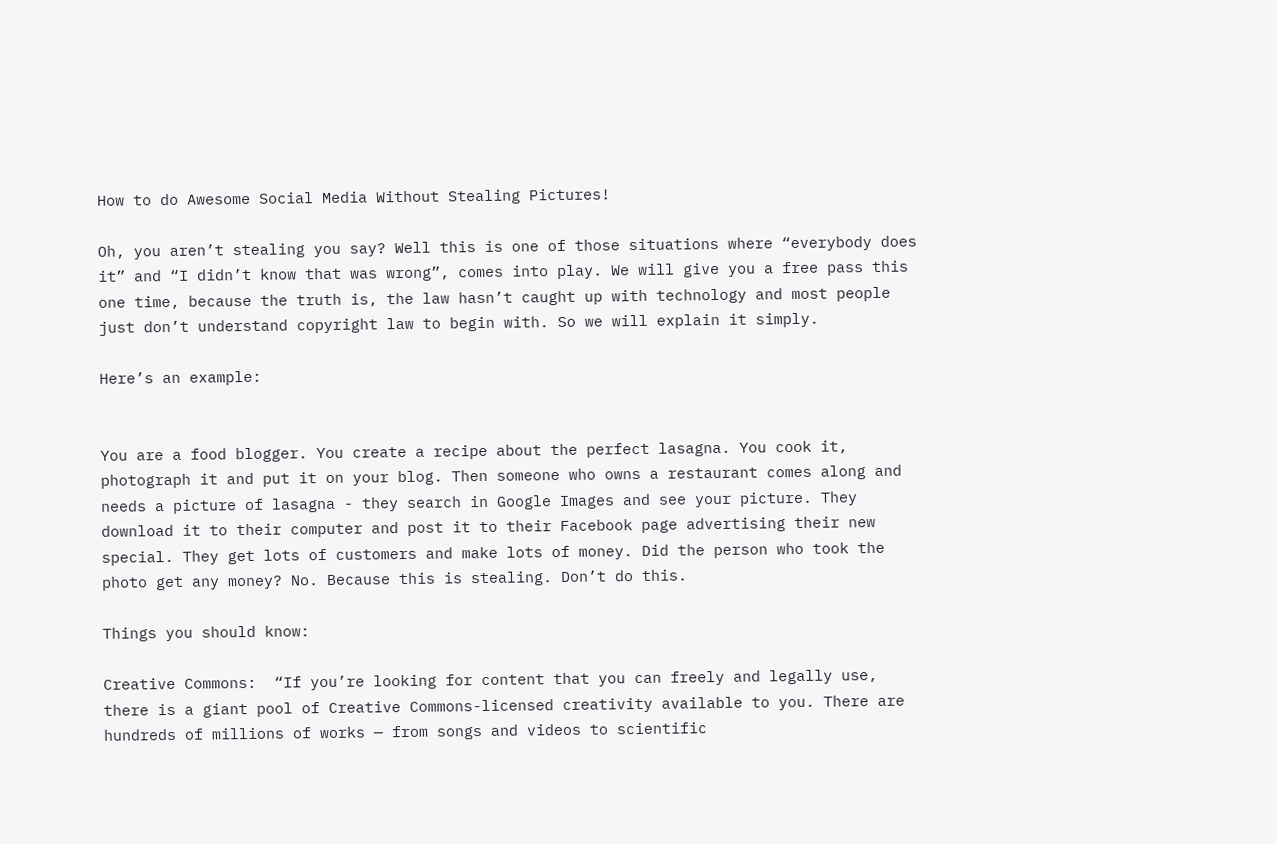How to do Awesome Social Media Without Stealing Pictures!

Oh, you aren’t stealing you say? Well this is one of those situations where “everybody does it” and “I didn’t know that was wrong”, comes into play. We will give you a free pass this one time, because the truth is, the law hasn’t caught up with technology and most people just don’t understand copyright law to begin with. So we will explain it simply.

Here’s an example:


You are a food blogger. You create a recipe about the perfect lasagna. You cook it, photograph it and put it on your blog. Then someone who owns a restaurant comes along and needs a picture of lasagna - they search in Google Images and see your picture. They download it to their computer and post it to their Facebook page advertising their new special. They get lots of customers and make lots of money. Did the person who took the photo get any money? No. Because this is stealing. Don’t do this.

Things you should know:

Creative Commons:  “If you’re looking for content that you can freely and legally use, there is a giant pool of Creative Commons-licensed creativity available to you. There are hundreds of millions of works — from songs and videos to scientific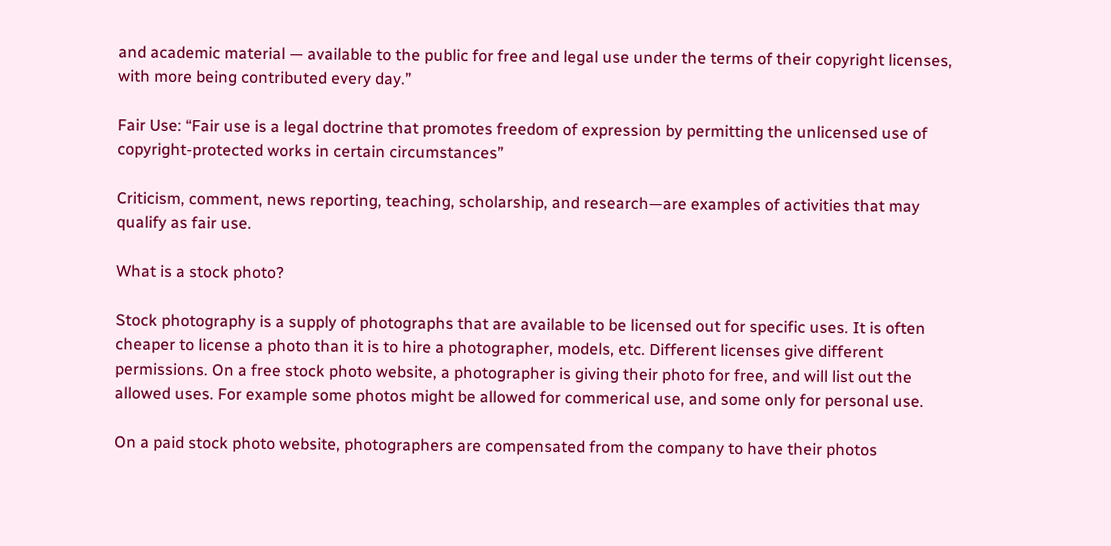and academic material — available to the public for free and legal use under the terms of their copyright licenses, with more being contributed every day.”

Fair Use: “Fair use is a legal doctrine that promotes freedom of expression by permitting the unlicensed use of copyright-protected works in certain circumstances”

Criticism, comment, news reporting, teaching, scholarship, and research—are examples of activities that may qualify as fair use.

What is a stock photo?

Stock photography is a supply of photographs that are available to be licensed out for specific uses. It is often cheaper to license a photo than it is to hire a photographer, models, etc. Different licenses give different permissions. On a free stock photo website, a photographer is giving their photo for free, and will list out the allowed uses. For example some photos might be allowed for commerical use, and some only for personal use.

On a paid stock photo website, photographers are compensated from the company to have their photos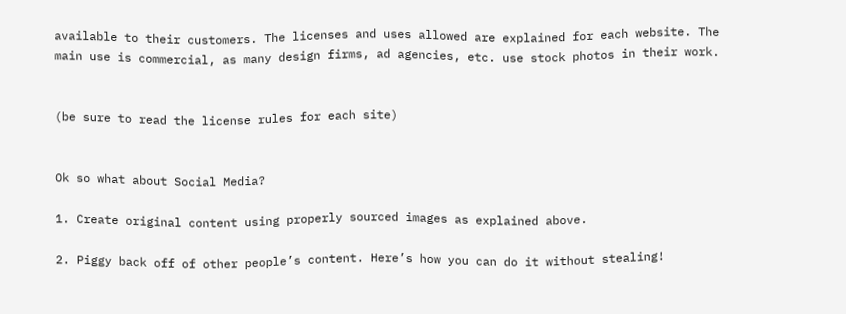available to their customers. The licenses and uses allowed are explained for each website. The main use is commercial, as many design firms, ad agencies, etc. use stock photos in their work.


(be sure to read the license rules for each site)


Ok so what about Social Media?

1. Create original content using properly sourced images as explained above.

2. Piggy back off of other people’s content. Here’s how you can do it without stealing!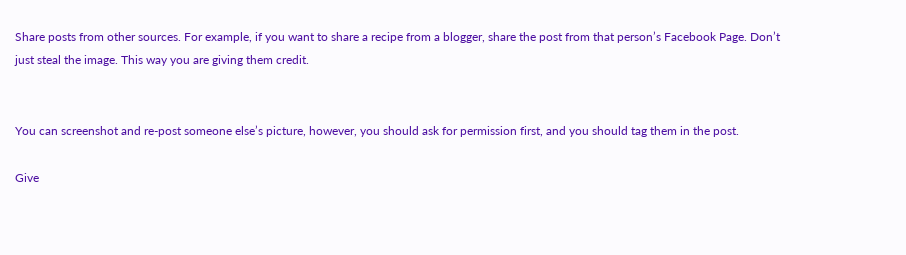Share posts from other sources. For example, if you want to share a recipe from a blogger, share the post from that person’s Facebook Page. Don’t just steal the image. This way you are giving them credit.


You can screenshot and re-post someone else’s picture, however, you should ask for permission first, and you should tag them in the post.

Give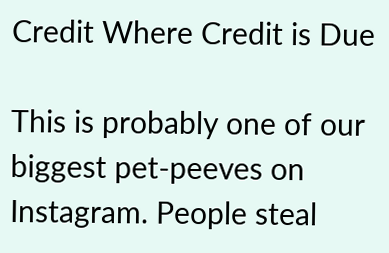Credit Where Credit is Due

This is probably one of our biggest pet-peeves on Instagram. People steal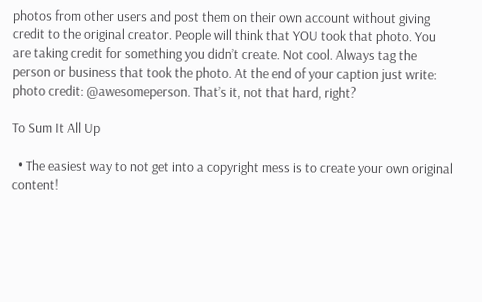photos from other users and post them on their own account without giving credit to the original creator. People will think that YOU took that photo. You are taking credit for something you didn’t create. Not cool. Always tag the person or business that took the photo. At the end of your caption just write: photo credit: @awesomeperson. That’s it, not that hard, right?

To Sum It All Up

  • The easiest way to not get into a copyright mess is to create your own original content!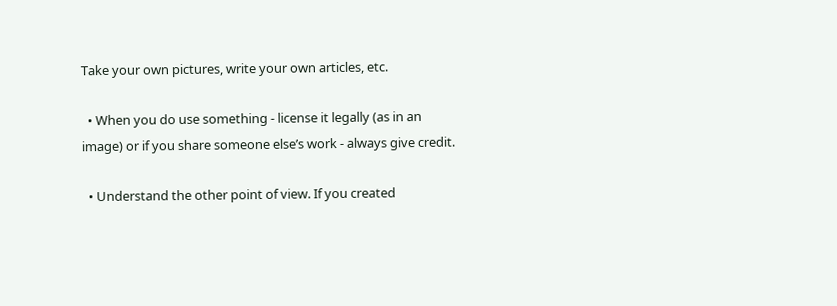Take your own pictures, write your own articles, etc.

  • When you do use something - license it legally (as in an image) or if you share someone else’s work - always give credit.

  • Understand the other point of view. If you created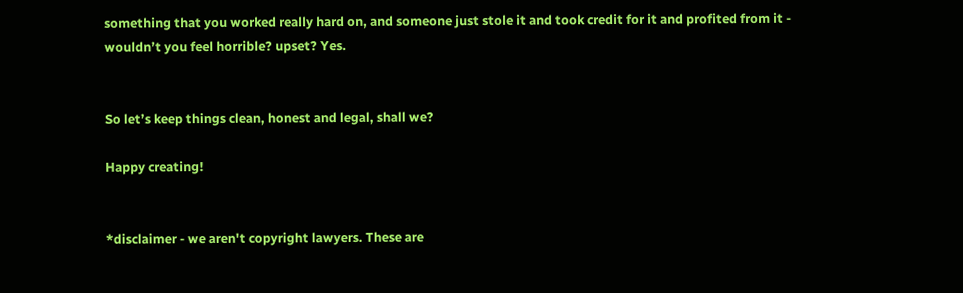something that you worked really hard on, and someone just stole it and took credit for it and profited from it - wouldn’t you feel horrible? upset? Yes.


So let’s keep things clean, honest and legal, shall we?

Happy creating!


*disclaimer - we aren't copyright lawyers. These are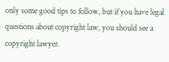only some good tips to follow, but if you have legal questions about copyright law, you should see a copyright lawyer.